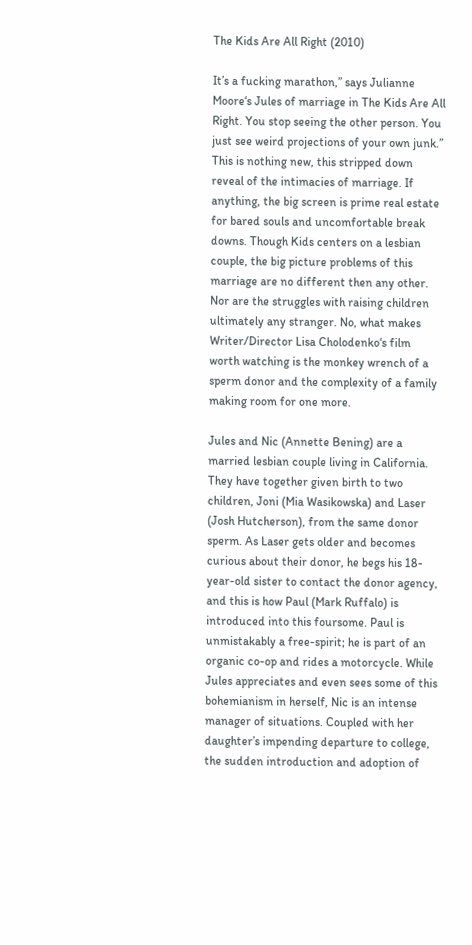The Kids Are All Right (2010)

It’s a fucking marathon,” says Julianne Moore‘s Jules of marriage in The Kids Are All Right. You stop seeing the other person. You just see weird projections of your own junk.” This is nothing new, this stripped down reveal of the intimacies of marriage. If anything, the big screen is prime real estate for bared souls and uncomfortable break downs. Though Kids centers on a lesbian couple, the big picture problems of this marriage are no different then any other. Nor are the struggles with raising children ultimately any stranger. No, what makes Writer/Director Lisa Cholodenko‘s film worth watching is the monkey wrench of a sperm donor and the complexity of a family making room for one more.

Jules and Nic (Annette Bening) are a married lesbian couple living in California. They have together given birth to two children, Joni (Mia Wasikowska) and Laser (Josh Hutcherson), from the same donor sperm. As Laser gets older and becomes curious about their donor, he begs his 18-year-old sister to contact the donor agency, and this is how Paul (Mark Ruffalo) is introduced into this foursome. Paul is unmistakably a free-spirit; he is part of an organic co-op and rides a motorcycle. While Jules appreciates and even sees some of this bohemianism in herself, Nic is an intense manager of situations. Coupled with her daughter’s impending departure to college, the sudden introduction and adoption of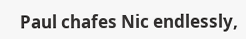Paul chafes Nic endlessly,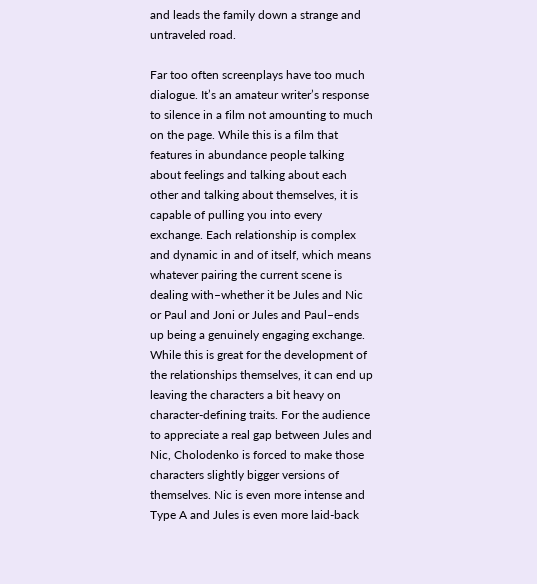and leads the family down a strange and untraveled road.

Far too often screenplays have too much dialogue. It’s an amateur writer’s response to silence in a film not amounting to much on the page. While this is a film that features in abundance people talking about feelings and talking about each other and talking about themselves, it is capable of pulling you into every exchange. Each relationship is complex and dynamic in and of itself, which means whatever pairing the current scene is dealing with–whether it be Jules and Nic or Paul and Joni or Jules and Paul–ends up being a genuinely engaging exchange. While this is great for the development of the relationships themselves, it can end up leaving the characters a bit heavy on character-defining traits. For the audience to appreciate a real gap between Jules and Nic, Cholodenko is forced to make those characters slightly bigger versions of themselves. Nic is even more intense and Type A and Jules is even more laid-back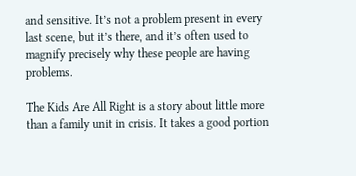and sensitive. It’s not a problem present in every last scene, but it’s there, and it’s often used to magnify precisely why these people are having problems.

The Kids Are All Right is a story about little more than a family unit in crisis. It takes a good portion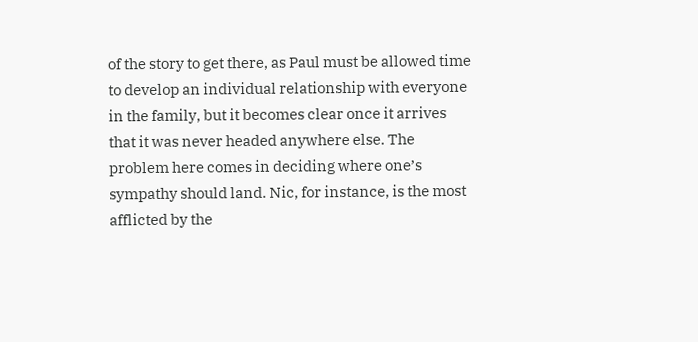of the story to get there, as Paul must be allowed time to develop an individual relationship with everyone in the family, but it becomes clear once it arrives that it was never headed anywhere else. The problem here comes in deciding where one’s sympathy should land. Nic, for instance, is the most afflicted by the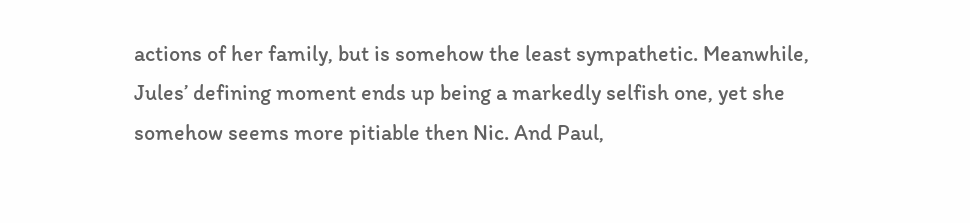actions of her family, but is somehow the least sympathetic. Meanwhile, Jules’ defining moment ends up being a markedly selfish one, yet she somehow seems more pitiable then Nic. And Paul,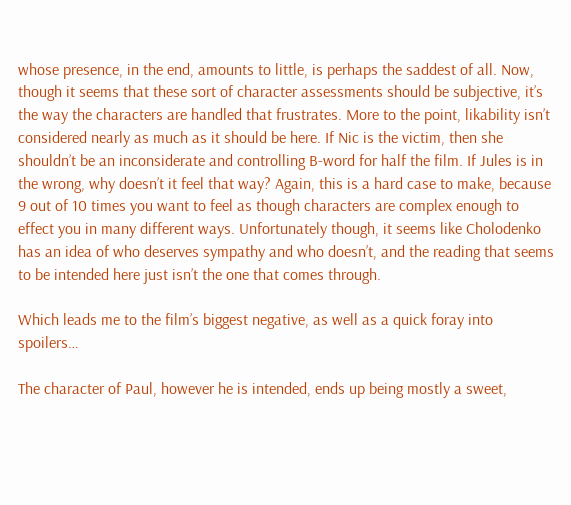whose presence, in the end, amounts to little, is perhaps the saddest of all. Now, though it seems that these sort of character assessments should be subjective, it’s the way the characters are handled that frustrates. More to the point, likability isn’t considered nearly as much as it should be here. If Nic is the victim, then she shouldn’t be an inconsiderate and controlling B-word for half the film. If Jules is in the wrong, why doesn’t it feel that way? Again, this is a hard case to make, because 9 out of 10 times you want to feel as though characters are complex enough to effect you in many different ways. Unfortunately though, it seems like Cholodenko has an idea of who deserves sympathy and who doesn’t, and the reading that seems to be intended here just isn’t the one that comes through.

Which leads me to the film’s biggest negative, as well as a quick foray into spoilers…

The character of Paul, however he is intended, ends up being mostly a sweet,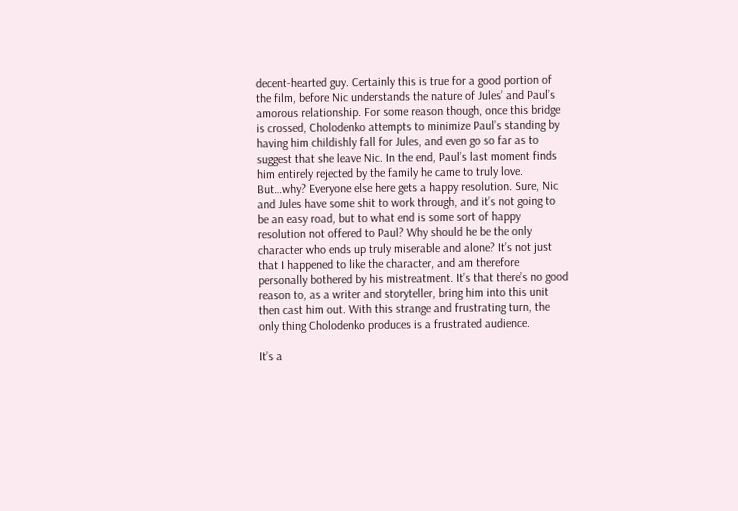decent-hearted guy. Certainly this is true for a good portion of the film, before Nic understands the nature of Jules’ and Paul’s amorous relationship. For some reason though, once this bridge is crossed, Cholodenko attempts to minimize Paul’s standing by having him childishly fall for Jules, and even go so far as to suggest that she leave Nic. In the end, Paul’s last moment finds him entirely rejected by the family he came to truly love. But…why? Everyone else here gets a happy resolution. Sure, Nic and Jules have some shit to work through, and it’s not going to be an easy road, but to what end is some sort of happy resolution not offered to Paul? Why should he be the only character who ends up truly miserable and alone? It’s not just that I happened to like the character, and am therefore personally bothered by his mistreatment. It’s that there’s no good reason to, as a writer and storyteller, bring him into this unit then cast him out. With this strange and frustrating turn, the only thing Cholodenko produces is a frustrated audience.

It’s a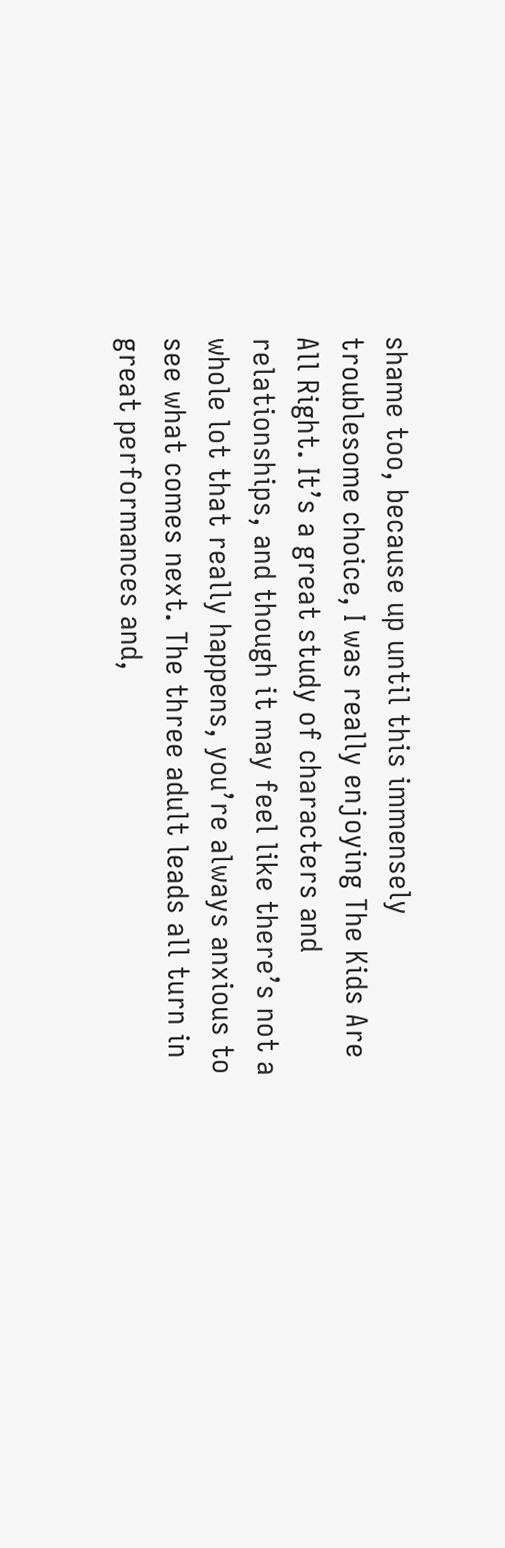shame too, because up until this immensely troublesome choice, I was really enjoying The Kids Are All Right. It’s a great study of characters and relationships, and though it may feel like there’s not a whole lot that really happens, you’re always anxious to see what comes next. The three adult leads all turn in great performances and,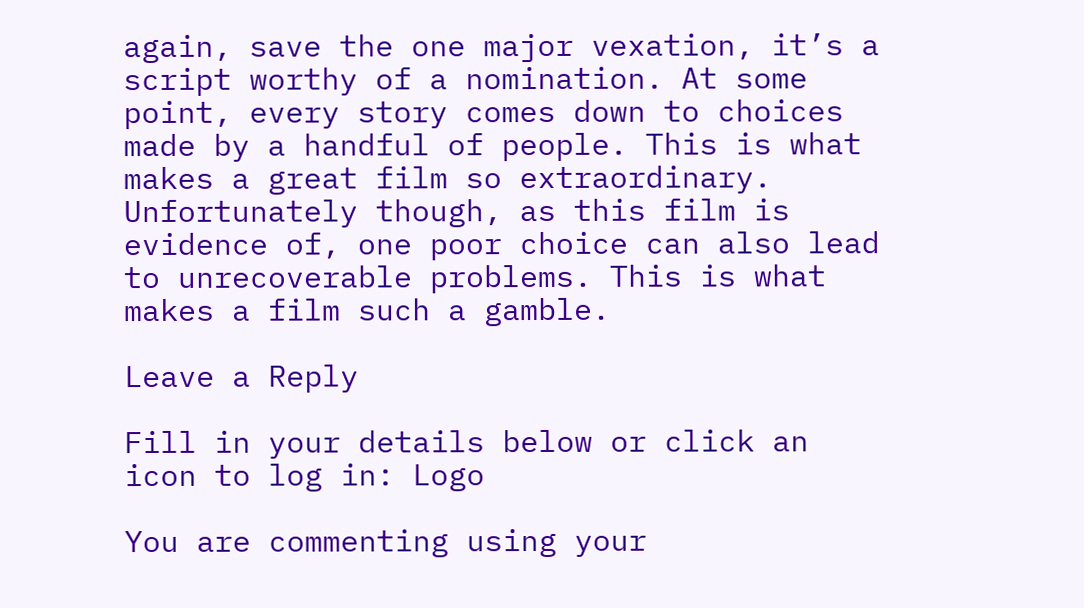again, save the one major vexation, it’s a script worthy of a nomination. At some point, every story comes down to choices made by a handful of people. This is what makes a great film so extraordinary. Unfortunately though, as this film is evidence of, one poor choice can also lead to unrecoverable problems. This is what makes a film such a gamble.

Leave a Reply

Fill in your details below or click an icon to log in: Logo

You are commenting using your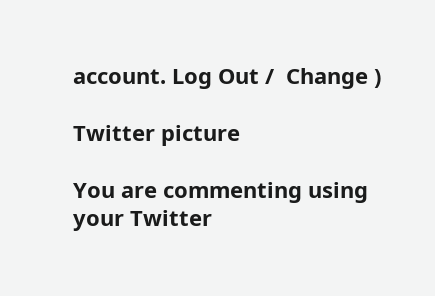account. Log Out /  Change )

Twitter picture

You are commenting using your Twitter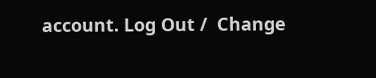account. Log Out /  Change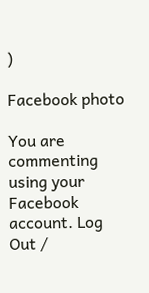)

Facebook photo

You are commenting using your Facebook account. Log Out /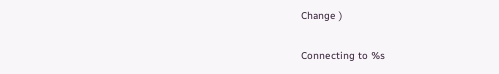Change )

Connecting to %s